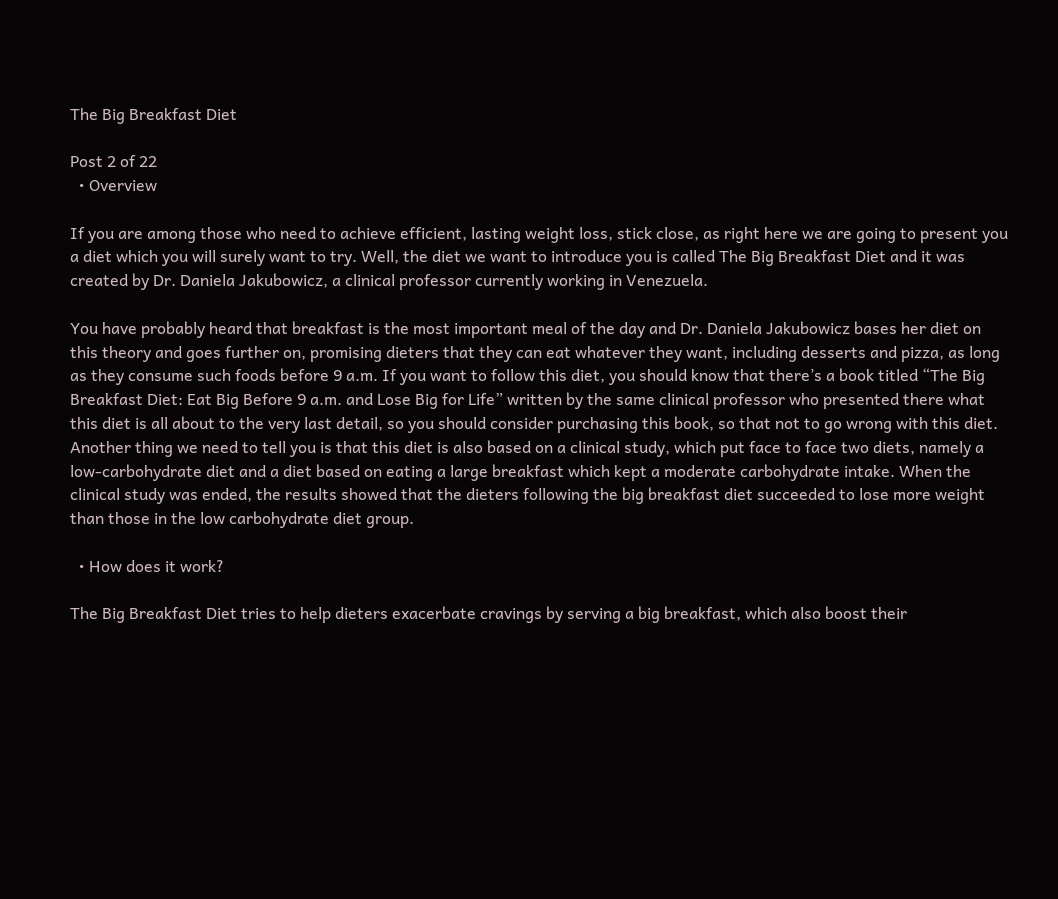The Big Breakfast Diet

Post 2 of 22
  • Overview

If you are among those who need to achieve efficient, lasting weight loss, stick close, as right here we are going to present you a diet which you will surely want to try. Well, the diet we want to introduce you is called The Big Breakfast Diet and it was created by Dr. Daniela Jakubowicz, a clinical professor currently working in Venezuela.

You have probably heard that breakfast is the most important meal of the day and Dr. Daniela Jakubowicz bases her diet on this theory and goes further on, promising dieters that they can eat whatever they want, including desserts and pizza, as long as they consume such foods before 9 a.m. If you want to follow this diet, you should know that there’s a book titled “The Big Breakfast Diet: Eat Big Before 9 a.m. and Lose Big for Life” written by the same clinical professor who presented there what this diet is all about to the very last detail, so you should consider purchasing this book, so that not to go wrong with this diet. Another thing we need to tell you is that this diet is also based on a clinical study, which put face to face two diets, namely a low-carbohydrate diet and a diet based on eating a large breakfast which kept a moderate carbohydrate intake. When the clinical study was ended, the results showed that the dieters following the big breakfast diet succeeded to lose more weight than those in the low carbohydrate diet group.

  • How does it work?

The Big Breakfast Diet tries to help dieters exacerbate cravings by serving a big breakfast, which also boost their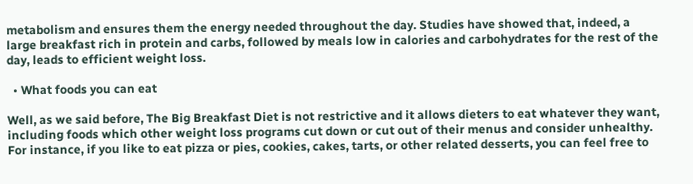metabolism and ensures them the energy needed throughout the day. Studies have showed that, indeed, a large breakfast rich in protein and carbs, followed by meals low in calories and carbohydrates for the rest of the day, leads to efficient weight loss.

  • What foods you can eat

Well, as we said before, The Big Breakfast Diet is not restrictive and it allows dieters to eat whatever they want, including foods which other weight loss programs cut down or cut out of their menus and consider unhealthy. For instance, if you like to eat pizza or pies, cookies, cakes, tarts, or other related desserts, you can feel free to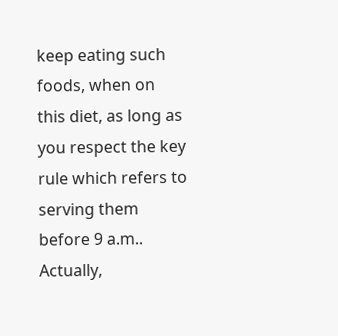keep eating such foods, when on this diet, as long as you respect the key rule which refers to serving them before 9 a.m.. Actually,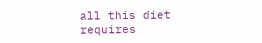all this diet requires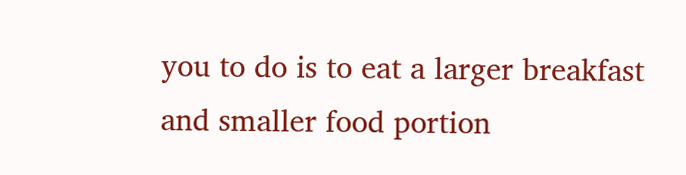you to do is to eat a larger breakfast and smaller food portion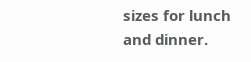sizes for lunch and dinner.